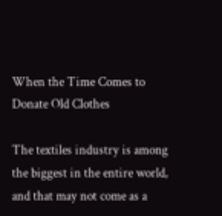When the Time Comes to Donate Old Clothes

The textiles industry is among the biggest in the entire world, and that may not come as a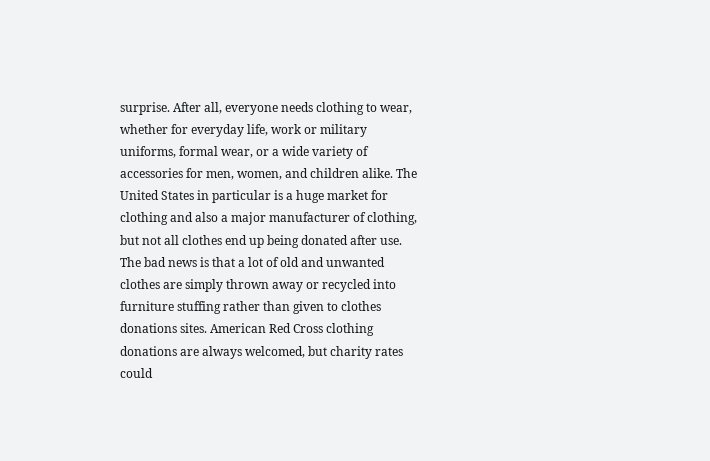surprise. After all, everyone needs clothing to wear, whether for everyday life, work or military uniforms, formal wear, or a wide variety of accessories for men, women, and children alike. The United States in particular is a huge market for clothing and also a major manufacturer of clothing, but not all clothes end up being donated after use. The bad news is that a lot of old and unwanted clothes are simply thrown away or recycled into furniture stuffing rather than given to clothes donations sites. American Red Cross clothing donations are always welcomed, but charity rates could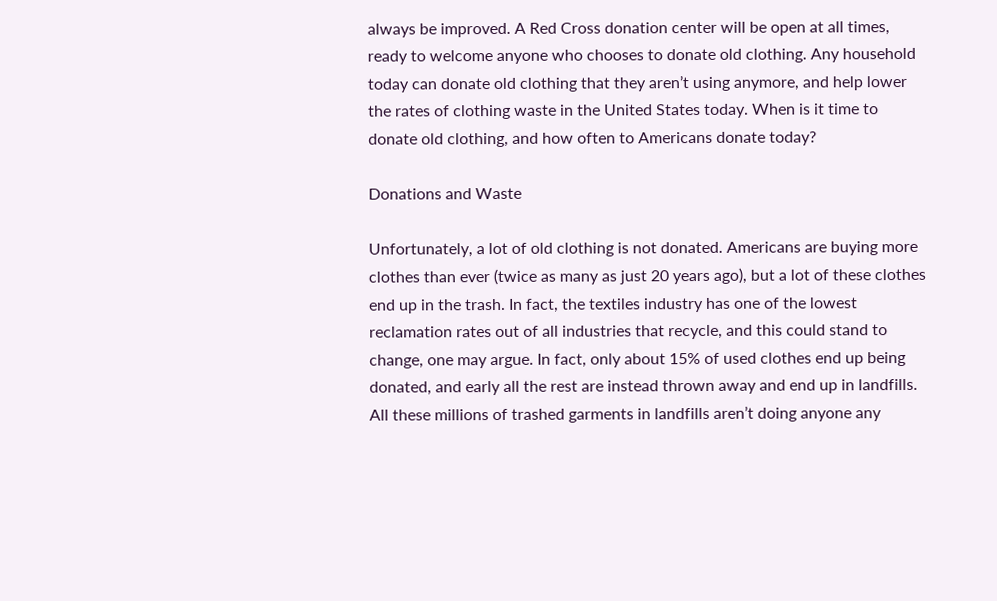always be improved. A Red Cross donation center will be open at all times, ready to welcome anyone who chooses to donate old clothing. Any household today can donate old clothing that they aren’t using anymore, and help lower the rates of clothing waste in the United States today. When is it time to donate old clothing, and how often to Americans donate today?

Donations and Waste

Unfortunately, a lot of old clothing is not donated. Americans are buying more clothes than ever (twice as many as just 20 years ago), but a lot of these clothes end up in the trash. In fact, the textiles industry has one of the lowest reclamation rates out of all industries that recycle, and this could stand to change, one may argue. In fact, only about 15% of used clothes end up being donated, and early all the rest are instead thrown away and end up in landfills. All these millions of trashed garments in landfills aren’t doing anyone any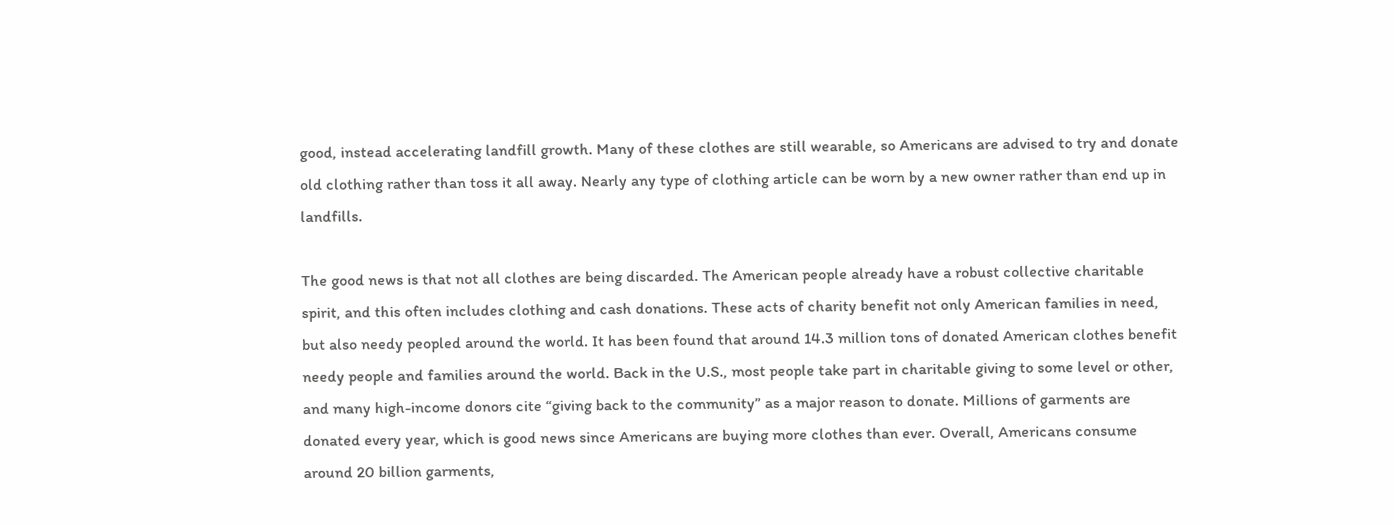good, instead accelerating landfill growth. Many of these clothes are still wearable, so Americans are advised to try and donate old clothing rather than toss it all away. Nearly any type of clothing article can be worn by a new owner rather than end up in landfills.

The good news is that not all clothes are being discarded. The American people already have a robust collective charitable spirit, and this often includes clothing and cash donations. These acts of charity benefit not only American families in need, but also needy peopled around the world. It has been found that around 14.3 million tons of donated American clothes benefit needy people and families around the world. Back in the U.S., most people take part in charitable giving to some level or other, and many high-income donors cite “giving back to the community” as a major reason to donate. Millions of garments are donated every year, which is good news since Americans are buying more clothes than ever. Overall, Americans consume around 20 billion garments,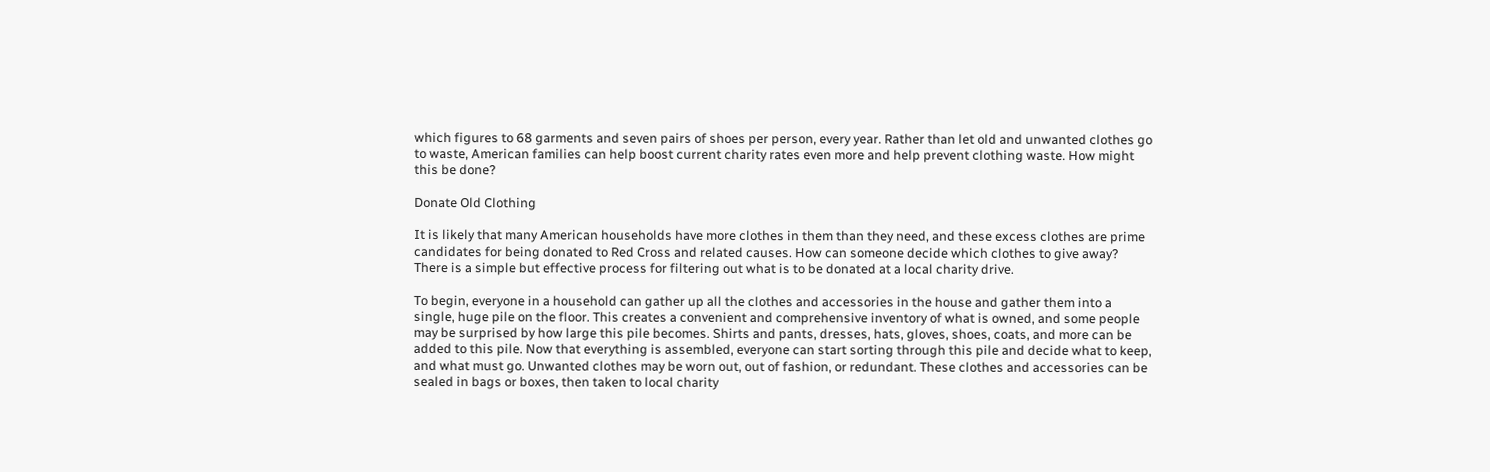which figures to 68 garments and seven pairs of shoes per person, every year. Rather than let old and unwanted clothes go to waste, American families can help boost current charity rates even more and help prevent clothing waste. How might this be done?

Donate Old Clothing

It is likely that many American households have more clothes in them than they need, and these excess clothes are prime candidates for being donated to Red Cross and related causes. How can someone decide which clothes to give away? There is a simple but effective process for filtering out what is to be donated at a local charity drive.

To begin, everyone in a household can gather up all the clothes and accessories in the house and gather them into a single, huge pile on the floor. This creates a convenient and comprehensive inventory of what is owned, and some people may be surprised by how large this pile becomes. Shirts and pants, dresses, hats, gloves, shoes, coats, and more can be added to this pile. Now that everything is assembled, everyone can start sorting through this pile and decide what to keep, and what must go. Unwanted clothes may be worn out, out of fashion, or redundant. These clothes and accessories can be sealed in bags or boxes, then taken to local charity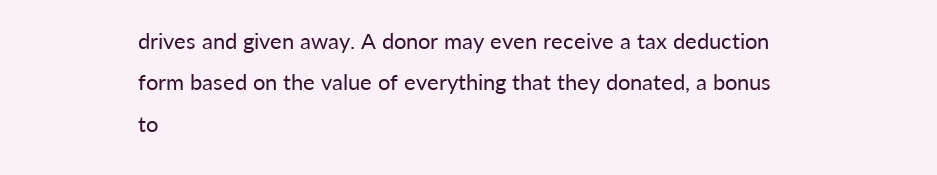drives and given away. A donor may even receive a tax deduction form based on the value of everything that they donated, a bonus to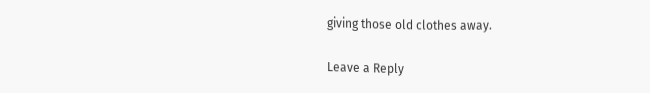giving those old clothes away.

Leave a Reply